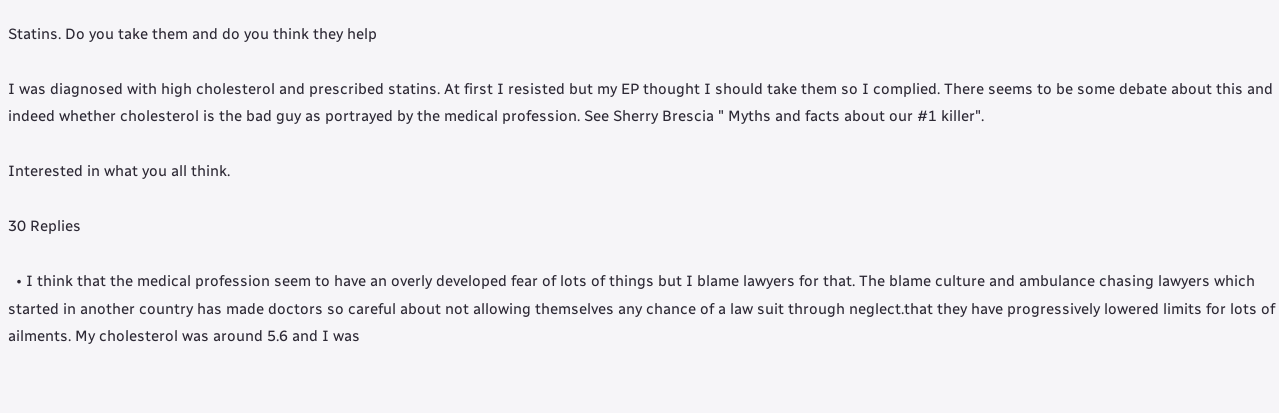Statins. Do you take them and do you think they help

I was diagnosed with high cholesterol and prescribed statins. At first I resisted but my EP thought I should take them so I complied. There seems to be some debate about this and indeed whether cholesterol is the bad guy as portrayed by the medical profession. See Sherry Brescia " Myths and facts about our #1 killer".

Interested in what you all think.

30 Replies

  • I think that the medical profession seem to have an overly developed fear of lots of things but I blame lawyers for that. The blame culture and ambulance chasing lawyers which started in another country has made doctors so careful about not allowing themselves any chance of a law suit through neglect.that they have progressively lowered limits for lots of ailments. My cholesterol was around 5.6 and I was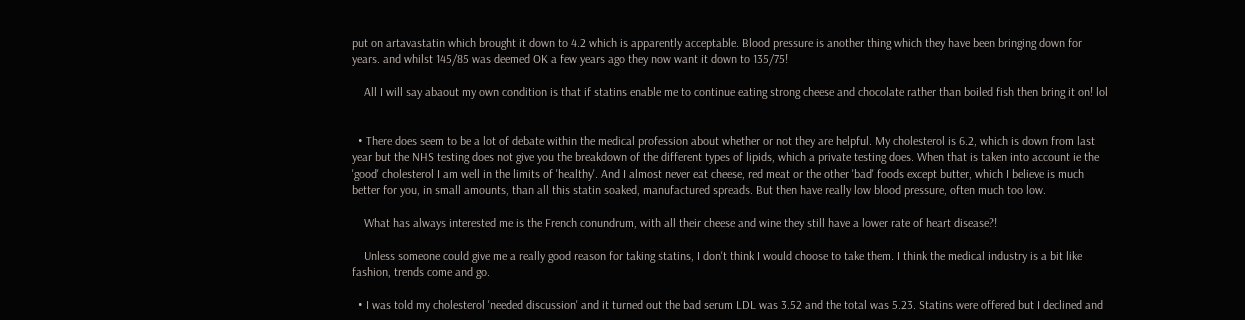put on artavastatin which brought it down to 4.2 which is apparently acceptable. Blood pressure is another thing which they have been bringing down for years. and whilst 145/85 was deemed OK a few years ago they now want it down to 135/75!

    All I will say abaout my own condition is that if statins enable me to continue eating strong cheese and chocolate rather than boiled fish then bring it on! lol


  • There does seem to be a lot of debate within the medical profession about whether or not they are helpful. My cholesterol is 6.2, which is down from last year but the NHS testing does not give you the breakdown of the different types of lipids, which a private testing does. When that is taken into account ie the 'good' cholesterol I am well in the limits of 'healthy'. And I almost never eat cheese, red meat or the other 'bad' foods except butter, which I believe is much better for you, in small amounts, than all this statin soaked, manufactured spreads. But then have really low blood pressure, often much too low.

    What has always interested me is the French conundrum, with all their cheese and wine they still have a lower rate of heart disease?!

    Unless someone could give me a really good reason for taking statins, I don't think I would choose to take them. I think the medical industry is a bit like fashion, trends come and go.

  • I was told my cholesterol 'needed discussion' and it turned out the bad serum LDL was 3.52 and the total was 5.23. Statins were offered but I declined and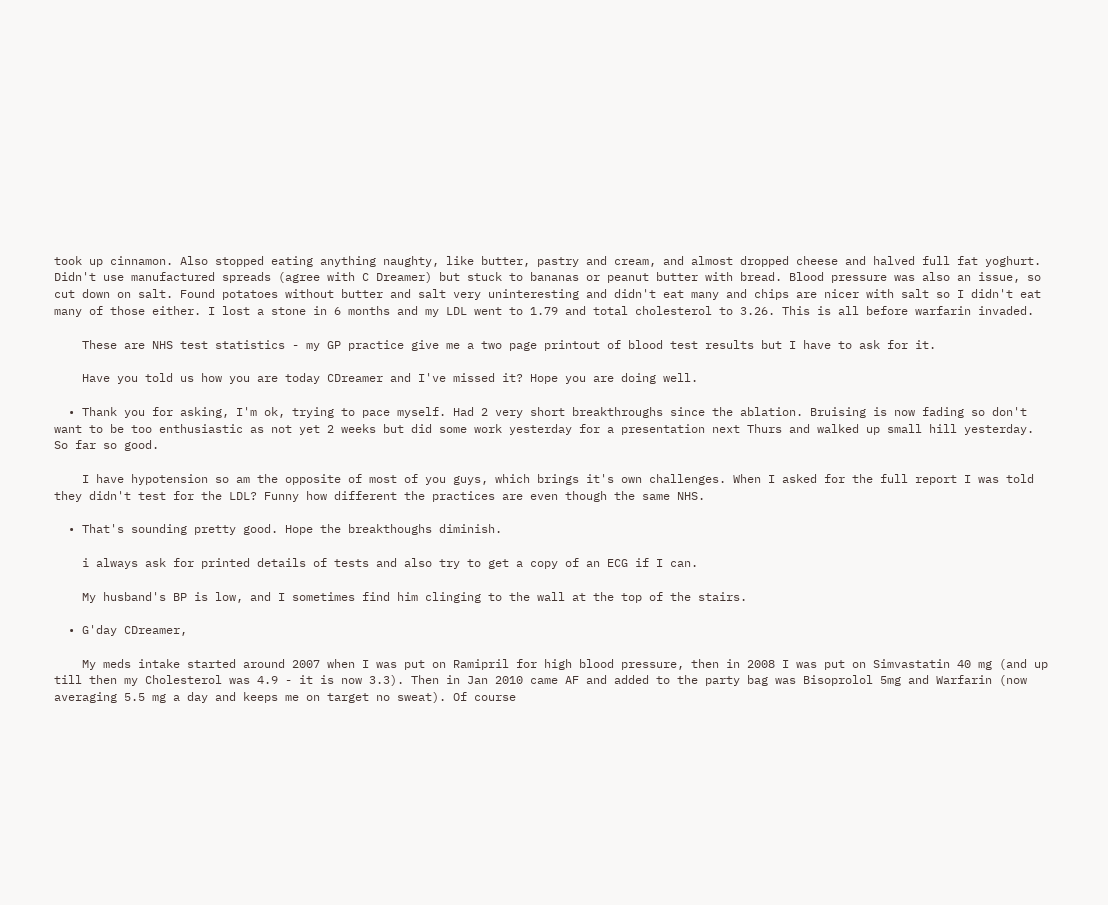took up cinnamon. Also stopped eating anything naughty, like butter, pastry and cream, and almost dropped cheese and halved full fat yoghurt. Didn't use manufactured spreads (agree with C Dreamer) but stuck to bananas or peanut butter with bread. Blood pressure was also an issue, so cut down on salt. Found potatoes without butter and salt very uninteresting and didn't eat many and chips are nicer with salt so I didn't eat many of those either. I lost a stone in 6 months and my LDL went to 1.79 and total cholesterol to 3.26. This is all before warfarin invaded.

    These are NHS test statistics - my GP practice give me a two page printout of blood test results but I have to ask for it.

    Have you told us how you are today CDreamer and I've missed it? Hope you are doing well.

  • Thank you for asking, I'm ok, trying to pace myself. Had 2 very short breakthroughs since the ablation. Bruising is now fading so don't want to be too enthusiastic as not yet 2 weeks but did some work yesterday for a presentation next Thurs and walked up small hill yesterday. So far so good.

    I have hypotension so am the opposite of most of you guys, which brings it's own challenges. When I asked for the full report I was told they didn't test for the LDL? Funny how different the practices are even though the same NHS.

  • That's sounding pretty good. Hope the breakthoughs diminish.

    i always ask for printed details of tests and also try to get a copy of an ECG if I can.

    My husband's BP is low, and I sometimes find him clinging to the wall at the top of the stairs.

  • G'day CDreamer,

    My meds intake started around 2007 when I was put on Ramipril for high blood pressure, then in 2008 I was put on Simvastatin 40 mg (and up till then my Cholesterol was 4.9 - it is now 3.3). Then in Jan 2010 came AF and added to the party bag was Bisoprolol 5mg and Warfarin (now averaging 5.5 mg a day and keeps me on target no sweat). Of course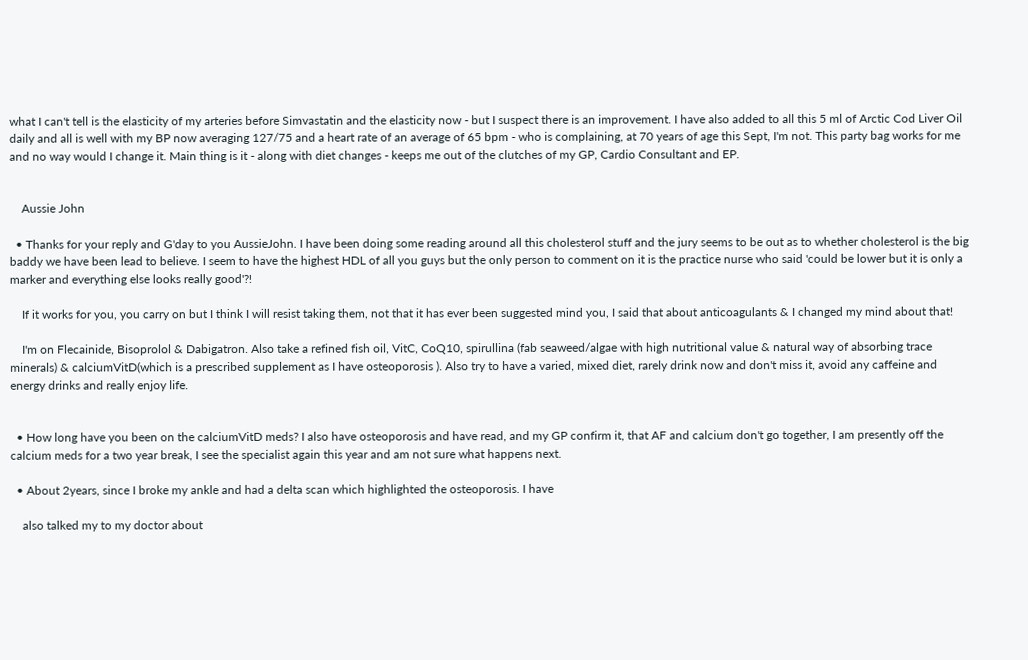what I can't tell is the elasticity of my arteries before Simvastatin and the elasticity now - but I suspect there is an improvement. I have also added to all this 5 ml of Arctic Cod Liver Oil daily and all is well with my BP now averaging 127/75 and a heart rate of an average of 65 bpm - who is complaining, at 70 years of age this Sept, I'm not. This party bag works for me and no way would I change it. Main thing is it - along with diet changes - keeps me out of the clutches of my GP, Cardio Consultant and EP.


    Aussie John

  • Thanks for your reply and G'day to you AussieJohn. I have been doing some reading around all this cholesterol stuff and the jury seems to be out as to whether cholesterol is the big baddy we have been lead to believe. I seem to have the highest HDL of all you guys but the only person to comment on it is the practice nurse who said 'could be lower but it is only a marker and everything else looks really good'?!

    If it works for you, you carry on but I think I will resist taking them, not that it has ever been suggested mind you, I said that about anticoagulants & I changed my mind about that!

    I'm on Flecainide, Bisoprolol & Dabigatron. Also take a refined fish oil, VitC, CoQ10, spirullina (fab seaweed/algae with high nutritional value & natural way of absorbing trace minerals) & calciumVitD(which is a prescribed supplement as I have osteoporosis ). Also try to have a varied, mixed diet, rarely drink now and don't miss it, avoid any caffeine and energy drinks and really enjoy life.


  • How long have you been on the calciumVitD meds? I also have osteoporosis and have read, and my GP confirm it, that AF and calcium don't go together, I am presently off the calcium meds for a two year break, I see the specialist again this year and am not sure what happens next.

  • About 2years, since I broke my ankle and had a delta scan which highlighted the osteoporosis. I have

    also talked my to my doctor about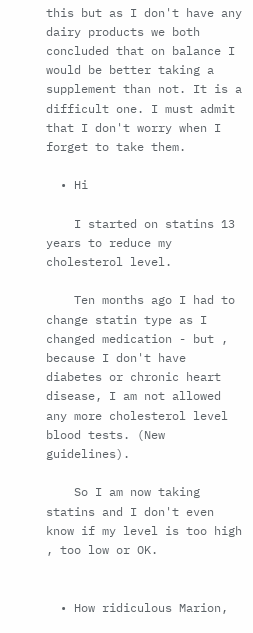this but as I don't have any dairy products we both concluded that on balance I would be better taking a supplement than not. It is a difficult one. I must admit that I don't worry when I forget to take them.

  • Hi

    I started on statins 13 years to reduce my cholesterol level.

    Ten months ago I had to change statin type as I changed medication - but , because I don't have diabetes or chronic heart disease, I am not allowed any more cholesterol level blood tests. (New guidelines).

    So I am now taking statins and I don't even know if my level is too high , too low or OK.


  • How ridiculous Marion,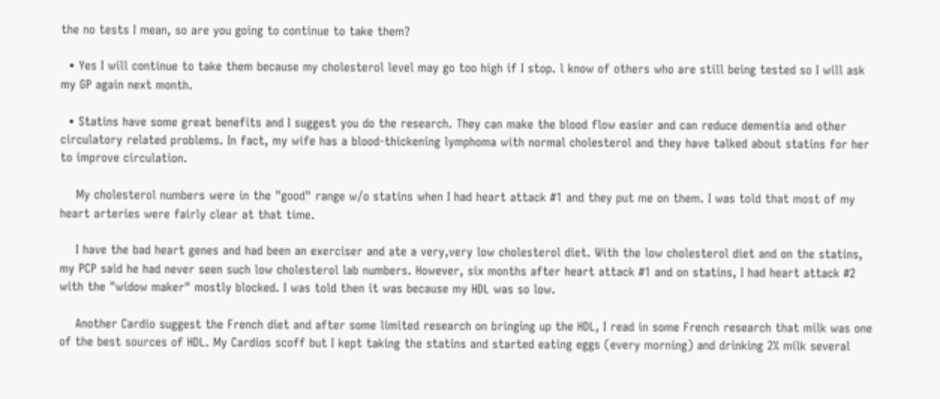the no tests I mean, so are you going to continue to take them?

  • Yes I will continue to take them because my cholesterol level may go too high if I stop. l know of others who are still being tested so I will ask my GP again next month.

  • Statins have some great benefits and I suggest you do the research. They can make the blood flow easier and can reduce dementia and other circulatory related problems. In fact, my wife has a blood-thickening lymphoma with normal cholesterol and they have talked about statins for her to improve circulation.

    My cholesterol numbers were in the "good" range w/o statins when I had heart attack #1 and they put me on them. I was told that most of my heart arteries were fairly clear at that time.

    I have the bad heart genes and had been an exerciser and ate a very,very low cholesterol diet. With the low cholesterol diet and on the statins, my PCP said he had never seen such low cholesterol lab numbers. However, six months after heart attack #1 and on statins, I had heart attack #2 with the "widow maker" mostly blocked. I was told then it was because my HDL was so low.

    Another Cardio suggest the French diet and after some limited research on bringing up the HDL, I read in some French research that milk was one of the best sources of HDL. My Cardios scoff but I kept taking the statins and started eating eggs (every morning) and drinking 2% milk several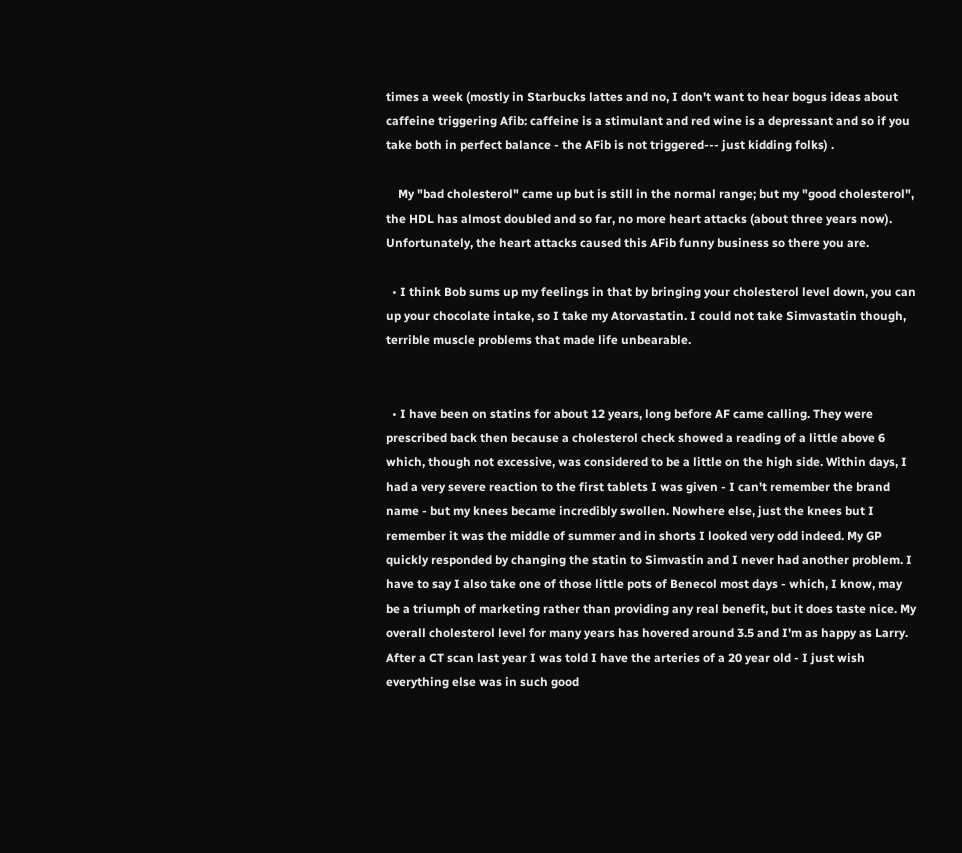times a week (mostly in Starbucks lattes and no, I don't want to hear bogus ideas about caffeine triggering Afib: caffeine is a stimulant and red wine is a depressant and so if you take both in perfect balance - the AFib is not triggered--- just kidding folks) .

    My "bad cholesterol" came up but is still in the normal range; but my "good cholesterol", the HDL has almost doubled and so far, no more heart attacks (about three years now). Unfortunately, the heart attacks caused this AFib funny business so there you are.

  • I think Bob sums up my feelings in that by bringing your cholesterol level down, you can up your chocolate intake, so I take my Atorvastatin. I could not take Simvastatin though, terrible muscle problems that made life unbearable.


  • I have been on statins for about 12 years, long before AF came calling. They were prescribed back then because a cholesterol check showed a reading of a little above 6 which, though not excessive, was considered to be a little on the high side. Within days, I had a very severe reaction to the first tablets I was given - I can't remember the brand name - but my knees became incredibly swollen. Nowhere else, just the knees but I remember it was the middle of summer and in shorts I looked very odd indeed. My GP quickly responded by changing the statin to Simvastin and I never had another problem. I have to say I also take one of those little pots of Benecol most days - which, I know, may be a triumph of marketing rather than providing any real benefit, but it does taste nice. My overall cholesterol level for many years has hovered around 3.5 and I'm as happy as Larry. After a CT scan last year I was told I have the arteries of a 20 year old - I just wish everything else was in such good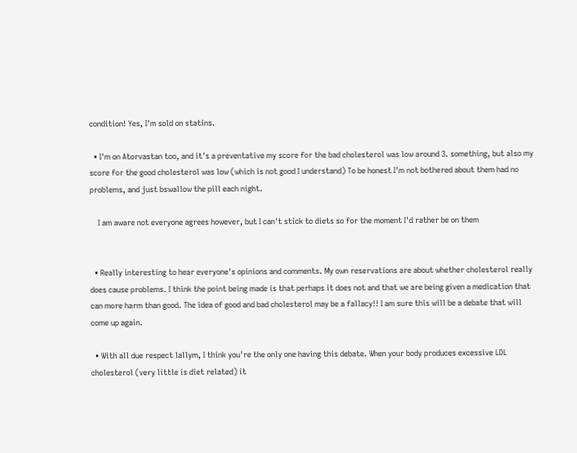condition! Yes, I'm sold on statins.

  • I'm on Atorvastan too, and it's a preventative my score for the bad cholesterol was low around 3. something, but also my score for the good cholesterol was low (which is not good I understand) To be honest I'm not bothered about them had no problems, and just bswallow the pill each night.

    I am aware not everyone agrees however, but I can't stick to diets so for the moment I'd rather be on them


  • Really interesting to hear everyone's opinions and comments. My own reservations are about whether cholesterol really does cause problems. I think the point being made is that perhaps it does not and that we are being given a medication that can more harm than good. The idea of good and bad cholesterol may be a fallacy!! I am sure this will be a debate that will come up again.

  • With all due respect lallym, I think you're the only one having this debate. When your body produces excessive LDL cholesterol (very little is diet related) it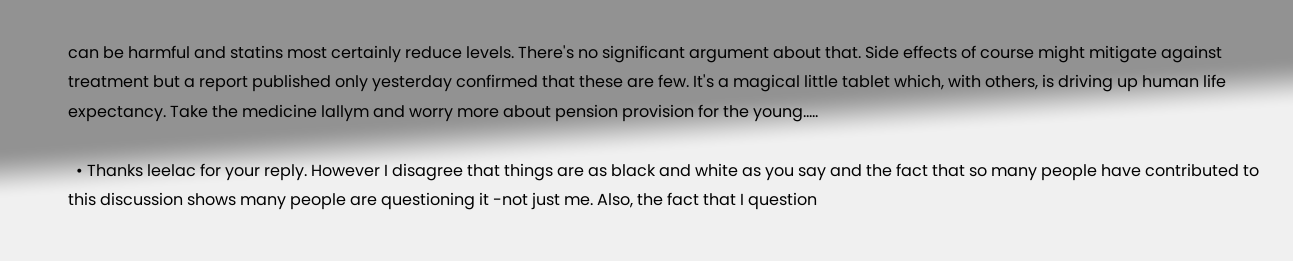can be harmful and statins most certainly reduce levels. There's no significant argument about that. Side effects of course might mitigate against treatment but a report published only yesterday confirmed that these are few. It's a magical little tablet which, with others, is driving up human life expectancy. Take the medicine lallym and worry more about pension provision for the young.....

  • Thanks leelac for your reply. However I disagree that things are as black and white as you say and the fact that so many people have contributed to this discussion shows many people are questioning it -not just me. Also, the fact that I question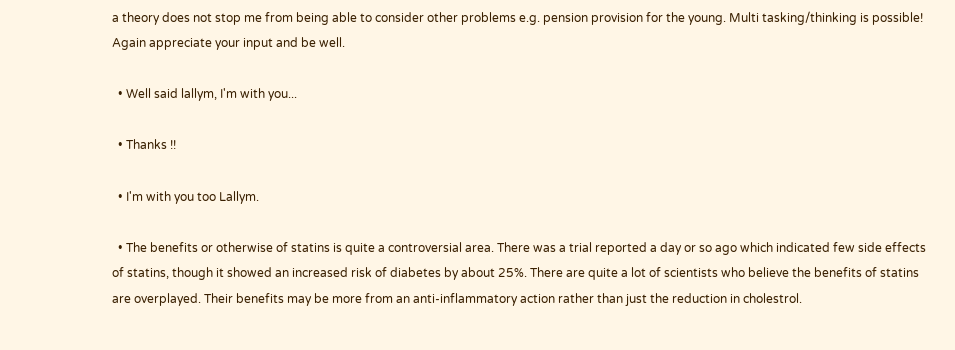a theory does not stop me from being able to consider other problems e.g. pension provision for the young. Multi tasking/thinking is possible! Again appreciate your input and be well.

  • Well said lallym, I'm with you...

  • Thanks !!

  • I'm with you too Lallym.

  • The benefits or otherwise of statins is quite a controversial area. There was a trial reported a day or so ago which indicated few side effects of statins, though it showed an increased risk of diabetes by about 25%. There are quite a lot of scientists who believe the benefits of statins are overplayed. Their benefits may be more from an anti-inflammatory action rather than just the reduction in cholestrol.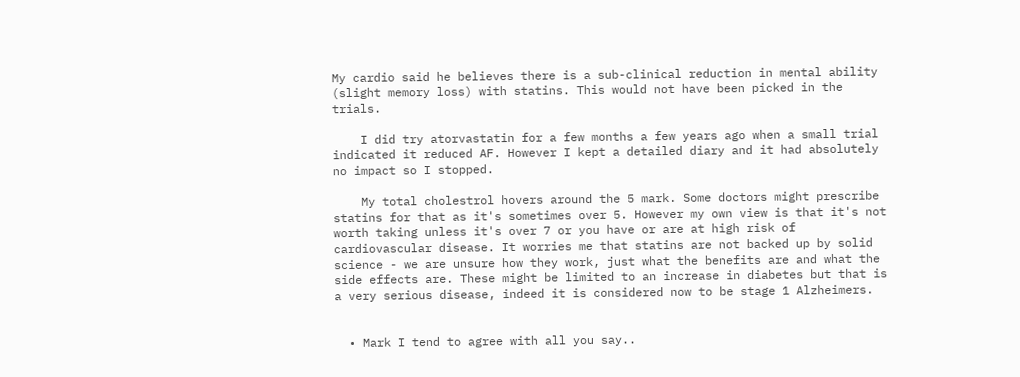My cardio said he believes there is a sub-clinical reduction in mental ability (slight memory loss) with statins. This would not have been picked in the trials.

    I did try atorvastatin for a few months a few years ago when a small trial indicated it reduced AF. However I kept a detailed diary and it had absolutely no impact so I stopped.

    My total cholestrol hovers around the 5 mark. Some doctors might prescribe statins for that as it's sometimes over 5. However my own view is that it's not worth taking unless it's over 7 or you have or are at high risk of cardiovascular disease. It worries me that statins are not backed up by solid science - we are unsure how they work, just what the benefits are and what the side effects are. These might be limited to an increase in diabetes but that is a very serious disease, indeed it is considered now to be stage 1 Alzheimers.


  • Mark I tend to agree with all you say..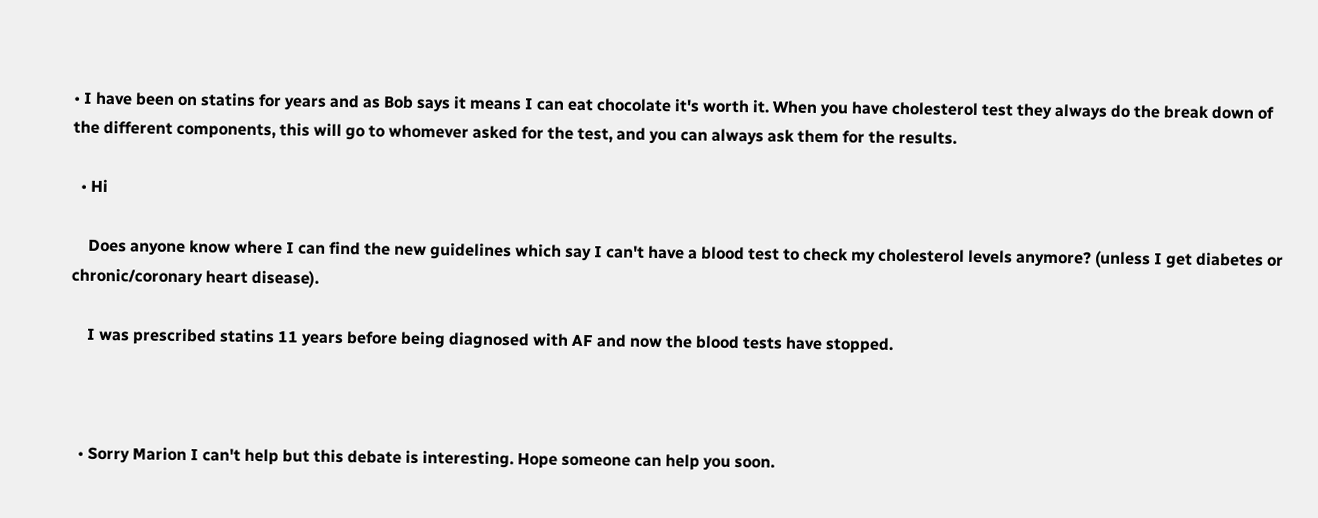• I have been on statins for years and as Bob says it means I can eat chocolate it's worth it. When you have cholesterol test they always do the break down of the different components, this will go to whomever asked for the test, and you can always ask them for the results.

  • Hi

    Does anyone know where I can find the new guidelines which say I can't have a blood test to check my cholesterol levels anymore? (unless I get diabetes or chronic/coronary heart disease).

    I was prescribed statins 11 years before being diagnosed with AF and now the blood tests have stopped.



  • Sorry Marion I can't help but this debate is interesting. Hope someone can help you soon.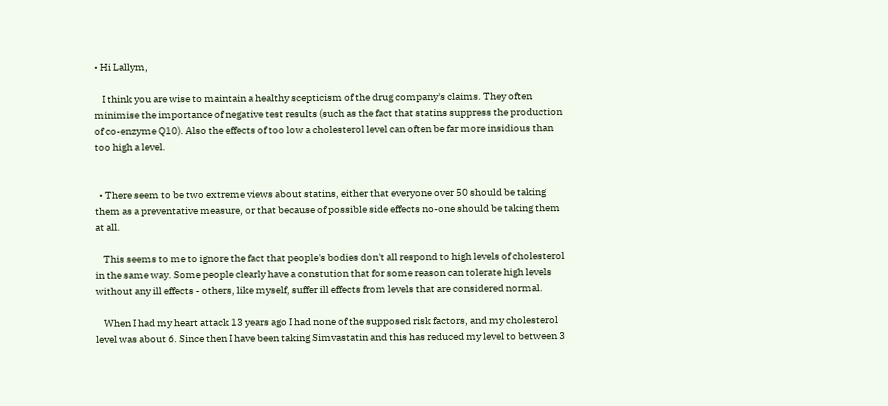• Hi Lallym,

    I think you are wise to maintain a healthy scepticism of the drug company's claims. They often minimise the importance of negative test results (such as the fact that statins suppress the production of co-enzyme Q10). Also the effects of too low a cholesterol level can often be far more insidious than too high a level.


  • There seem to be two extreme views about statins, either that everyone over 50 should be taking them as a preventative measure, or that because of possible side effects no-one should be taking them at all.

    This seems to me to ignore the fact that people's bodies don't all respond to high levels of cholesterol in the same way. Some people clearly have a constution that for some reason can tolerate high levels without any ill effects - others, like myself, suffer ill effects from levels that are considered normal.

    When I had my heart attack 13 years ago I had none of the supposed risk factors, and my cholesterol level was about 6. Since then I have been taking Simvastatin and this has reduced my level to between 3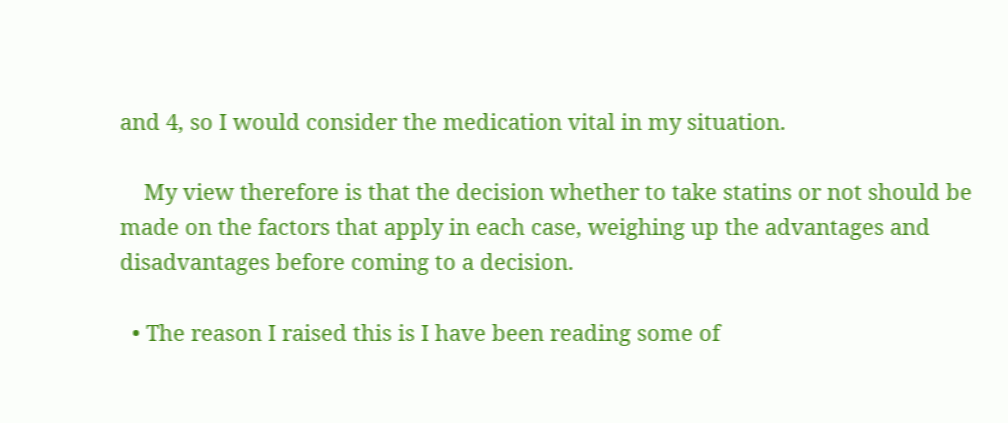and 4, so I would consider the medication vital in my situation.

    My view therefore is that the decision whether to take statins or not should be made on the factors that apply in each case, weighing up the advantages and disadvantages before coming to a decision.

  • The reason I raised this is I have been reading some of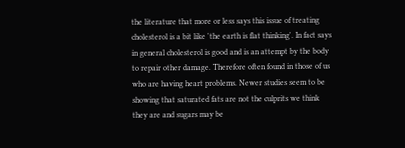the literature that more or less says this issue of treating cholesterol is a bit like 'the earth is flat thinking'. In fact says in general cholesterol is good and is an attempt by the body to repair other damage. Therefore often found in those of us who are having heart problems. Newer studies seem to be showing that saturated fats are not the culprits we think they are and sugars may be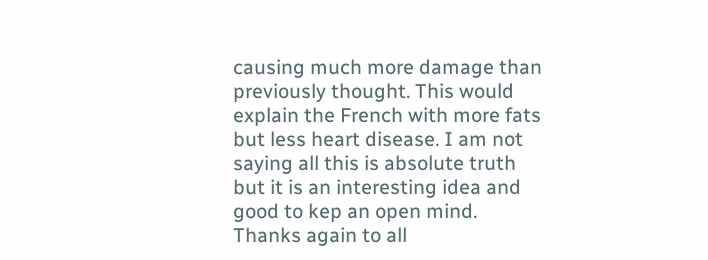causing much more damage than previously thought. This would explain the French with more fats but less heart disease. I am not saying all this is absolute truth but it is an interesting idea and good to kep an open mind. Thanks again to all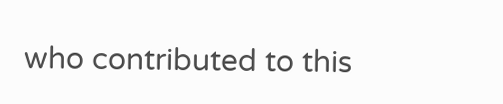who contributed to this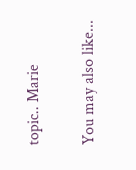topic.. Marie

You may also like...